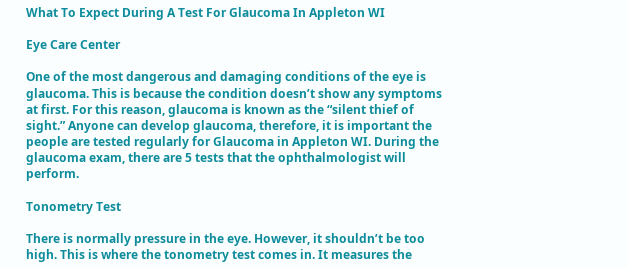What To Expect During A Test For Glaucoma In Appleton WI

Eye Care Center

One of the most dangerous and damaging conditions of the eye is glaucoma. This is because the condition doesn’t show any symptoms at first. For this reason, glaucoma is known as the “silent thief of sight.” Anyone can develop glaucoma, therefore, it is important the people are tested regularly for Glaucoma in Appleton WI. During the glaucoma exam, there are 5 tests that the ophthalmologist will perform.

Tonometry Test

There is normally pressure in the eye. However, it shouldn’t be too high. This is where the tonometry test comes in. It measures the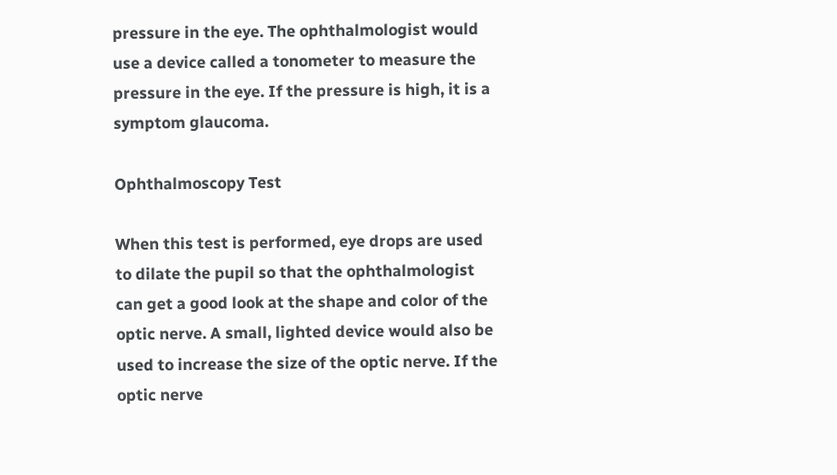pressure in the eye. The ophthalmologist would use a device called a tonometer to measure the pressure in the eye. If the pressure is high, it is a symptom glaucoma.

Ophthalmoscopy Test

When this test is performed, eye drops are used to dilate the pupil so that the ophthalmologist can get a good look at the shape and color of the optic nerve. A small, lighted device would also be used to increase the size of the optic nerve. If the optic nerve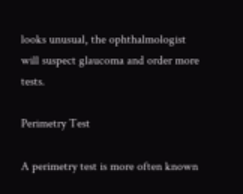looks unusual, the ophthalmologist will suspect glaucoma and order more tests.

Perimetry Test

A perimetry test is more often known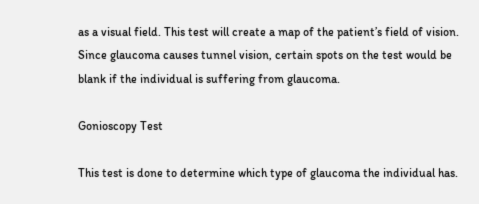as a visual field. This test will create a map of the patient’s field of vision. Since glaucoma causes tunnel vision, certain spots on the test would be blank if the individual is suffering from glaucoma.

Gonioscopy Test

This test is done to determine which type of glaucoma the individual has.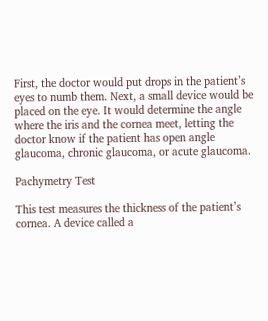First, the doctor would put drops in the patient’s eyes to numb them. Next, a small device would be placed on the eye. It would determine the angle where the iris and the cornea meet, letting the doctor know if the patient has open angle glaucoma, chronic glaucoma, or acute glaucoma.

Pachymetry Test

This test measures the thickness of the patient’s cornea. A device called a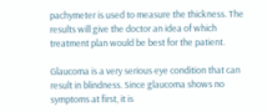pachymeter is used to measure the thickness. The results will give the doctor an idea of which treatment plan would be best for the patient.

Glaucoma is a very serious eye condition that can result in blindness. Since glaucoma shows no symptoms at first, it is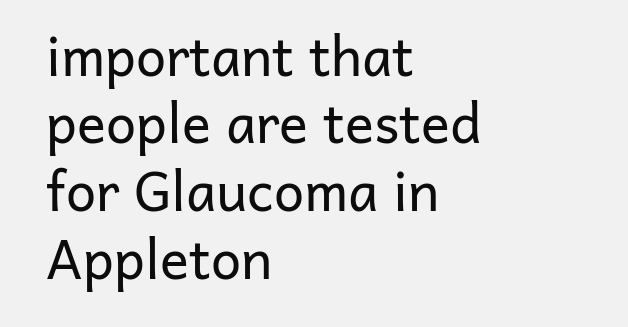important that people are tested for Glaucoma in Appleton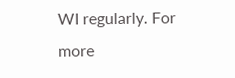WI regularly. For more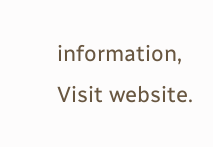information, Visit website.